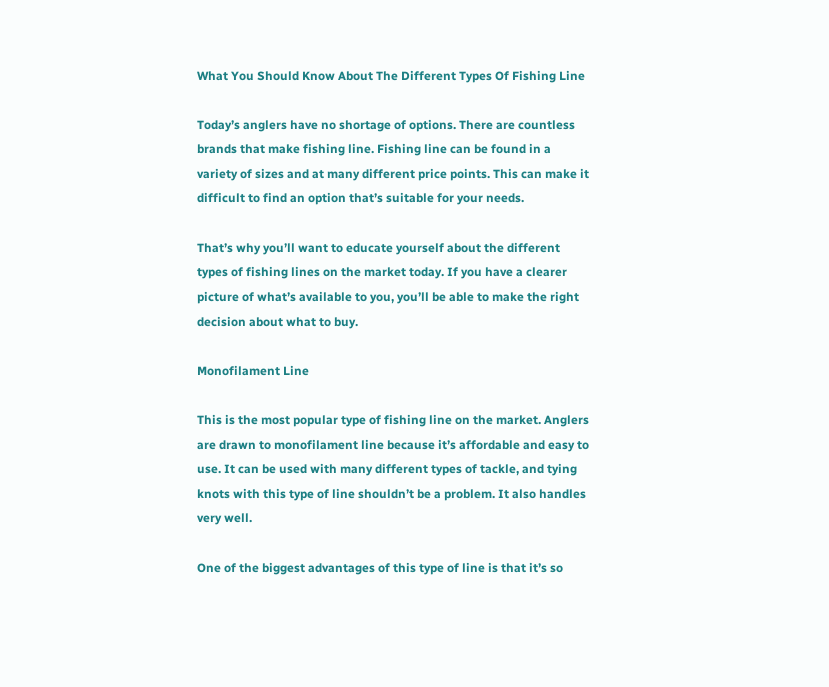What You Should Know About The Different Types Of Fishing Line

Today’s anglers have no shortage of options. There are countless brands that make fishing line. Fishing line can be found in a variety of sizes and at many different price points. This can make it difficult to find an option that’s suitable for your needs.

That’s why you’ll want to educate yourself about the different types of fishing lines on the market today. If you have a clearer picture of what’s available to you, you’ll be able to make the right decision about what to buy.

Monofilament Line

This is the most popular type of fishing line on the market. Anglers are drawn to monofilament line because it’s affordable and easy to use. It can be used with many different types of tackle, and tying knots with this type of line shouldn’t be a problem. It also handles very well.

One of the biggest advantages of this type of line is that it’s so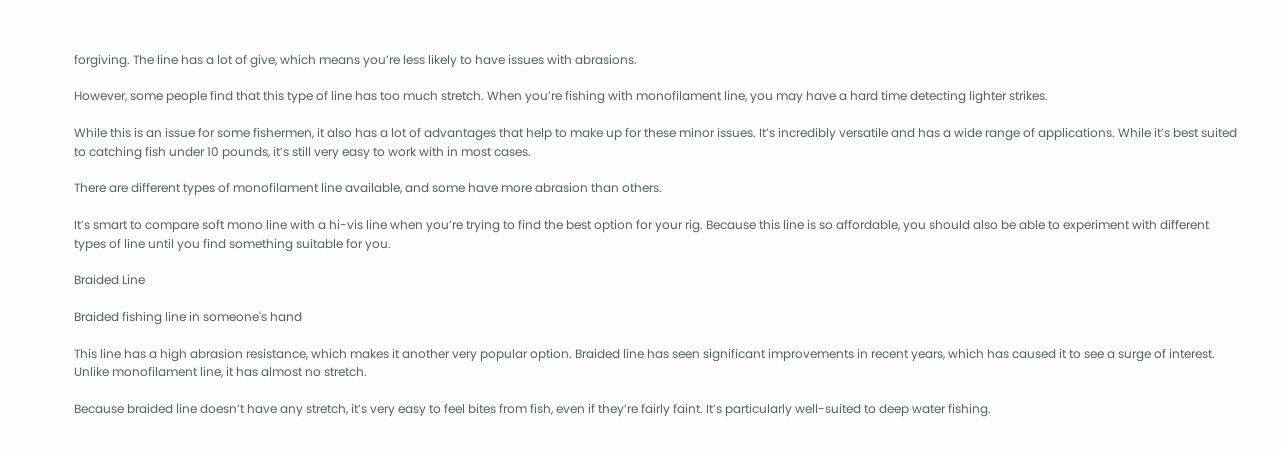forgiving. The line has a lot of give, which means you’re less likely to have issues with abrasions.

However, some people find that this type of line has too much stretch. When you’re fishing with monofilament line, you may have a hard time detecting lighter strikes.

While this is an issue for some fishermen, it also has a lot of advantages that help to make up for these minor issues. It’s incredibly versatile and has a wide range of applications. While it’s best suited to catching fish under 10 pounds, it’s still very easy to work with in most cases.

There are different types of monofilament line available, and some have more abrasion than others.

It’s smart to compare soft mono line with a hi-vis line when you’re trying to find the best option for your rig. Because this line is so affordable, you should also be able to experiment with different types of line until you find something suitable for you.

Braided Line

Braided fishing line in someone's hand

This line has a high abrasion resistance, which makes it another very popular option. Braided line has seen significant improvements in recent years, which has caused it to see a surge of interest. Unlike monofilament line, it has almost no stretch.

Because braided line doesn’t have any stretch, it’s very easy to feel bites from fish, even if they’re fairly faint. It’s particularly well-suited to deep water fishing.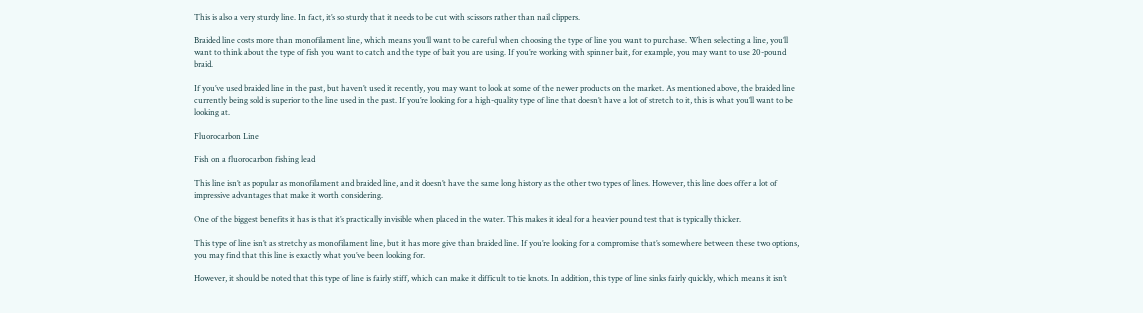This is also a very sturdy line. In fact, it’s so sturdy that it needs to be cut with scissors rather than nail clippers.

Braided line costs more than monofilament line, which means you’ll want to be careful when choosing the type of line you want to purchase. When selecting a line, you’ll want to think about the type of fish you want to catch and the type of bait you are using. If you’re working with spinner bait, for example, you may want to use 20-pound braid.

If you’ve used braided line in the past, but haven’t used it recently, you may want to look at some of the newer products on the market. As mentioned above, the braided line currently being sold is superior to the line used in the past. If you’re looking for a high-quality type of line that doesn’t have a lot of stretch to it, this is what you’ll want to be looking at.

Fluorocarbon Line

Fish on a fluorocarbon fishing lead

This line isn’t as popular as monofilament and braided line, and it doesn’t have the same long history as the other two types of lines. However, this line does offer a lot of impressive advantages that make it worth considering.

One of the biggest benefits it has is that it’s practically invisible when placed in the water. This makes it ideal for a heavier pound test that is typically thicker.

This type of line isn’t as stretchy as monofilament line, but it has more give than braided line. If you’re looking for a compromise that’s somewhere between these two options, you may find that this line is exactly what you’ve been looking for.

However, it should be noted that this type of line is fairly stiff, which can make it difficult to tie knots. In addition, this type of line sinks fairly quickly, which means it isn’t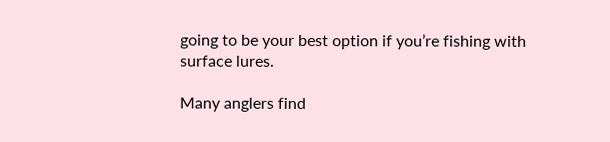going to be your best option if you’re fishing with surface lures.

Many anglers find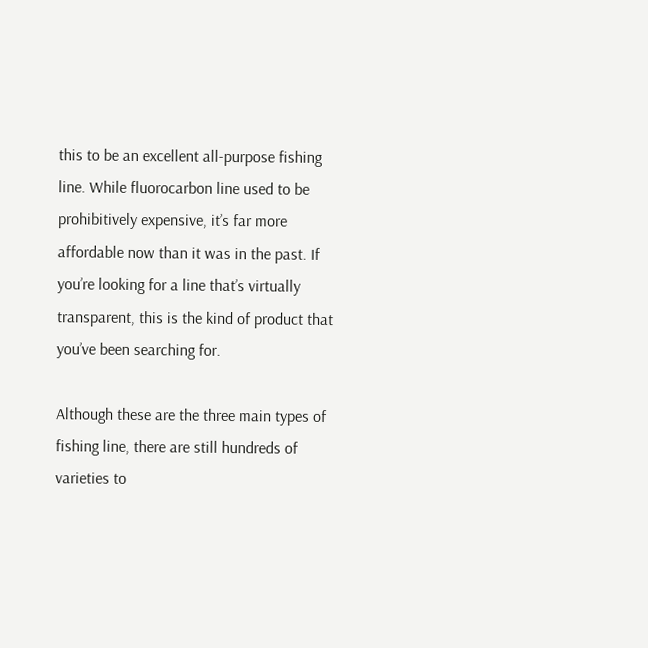this to be an excellent all-purpose fishing line. While fluorocarbon line used to be prohibitively expensive, it’s far more affordable now than it was in the past. If you’re looking for a line that’s virtually transparent, this is the kind of product that you’ve been searching for.

Although these are the three main types of fishing line, there are still hundreds of varieties to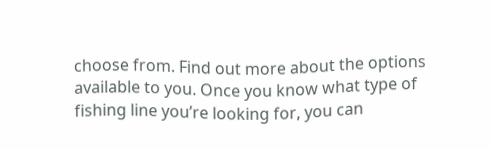choose from. Find out more about the options available to you. Once you know what type of fishing line you’re looking for, you can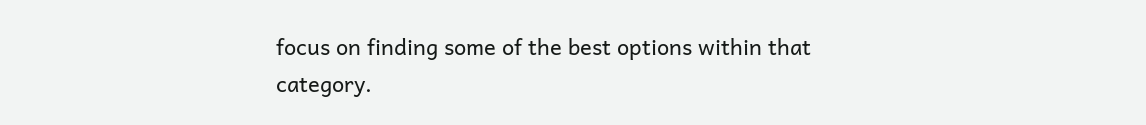focus on finding some of the best options within that category.